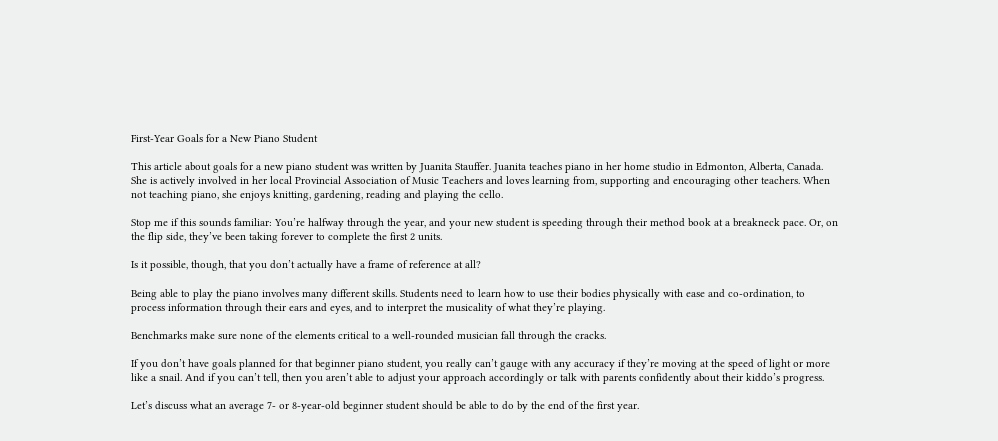First-Year Goals for a New Piano Student

This article about goals for a new piano student was written by Juanita Stauffer. Juanita teaches piano in her home studio in Edmonton, Alberta, Canada. She is actively involved in her local Provincial Association of Music Teachers and loves learning from, supporting and encouraging other teachers. When not teaching piano, she enjoys knitting, gardening, reading and playing the cello.

Stop me if this sounds familiar: You’re halfway through the year, and your new student is speeding through their method book at a breakneck pace. Or, on the flip side, they’ve been taking forever to complete the first 2 units.

Is it possible, though, that you don’t actually have a frame of reference at all?

Being able to play the piano involves many different skills. Students need to learn how to use their bodies physically with ease and co-ordination, to process information through their ears and eyes, and to interpret the musicality of what they’re playing.

Benchmarks make sure none of the elements critical to a well-rounded musician fall through the cracks.

If you don’t have goals planned for that beginner piano student, you really can’t gauge with any accuracy if they’re moving at the speed of light or more like a snail. And if you can’t tell, then you aren’t able to adjust your approach accordingly or talk with parents confidently about their kiddo’s progress.

Let’s discuss what an average 7- or 8-year-old beginner student should be able to do by the end of the first year.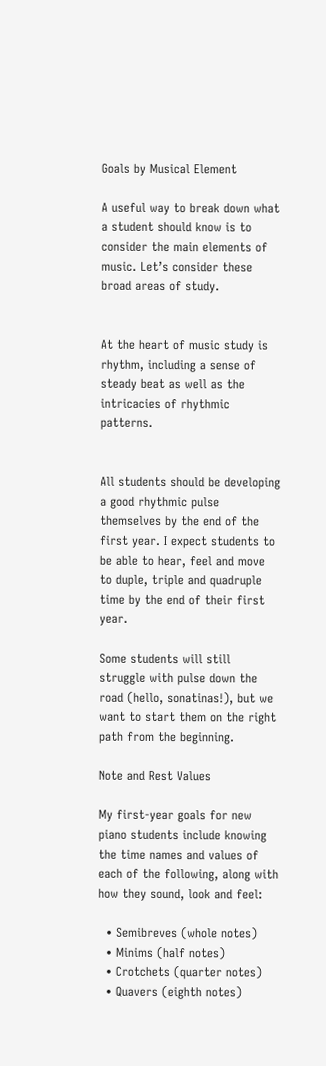Goals by Musical Element

A useful way to break down what a student should know is to consider the main elements of music. Let’s consider these broad areas of study.


At the heart of music study is rhythm, including a sense of steady beat as well as the intricacies of rhythmic patterns.


All students should be developing a good rhythmic pulse themselves by the end of the first year. I expect students to be able to hear, feel and move to duple, triple and quadruple time by the end of their first year.

Some students will still struggle with pulse down the road (hello, sonatinas!), but we want to start them on the right path from the beginning.

Note and Rest Values

My first-year goals for new piano students include knowing the time names and values of each of the following, along with how they sound, look and feel:

  • Semibreves (whole notes)
  • Minims (half notes)
  • Crotchets (quarter notes)
  • Quavers (eighth notes)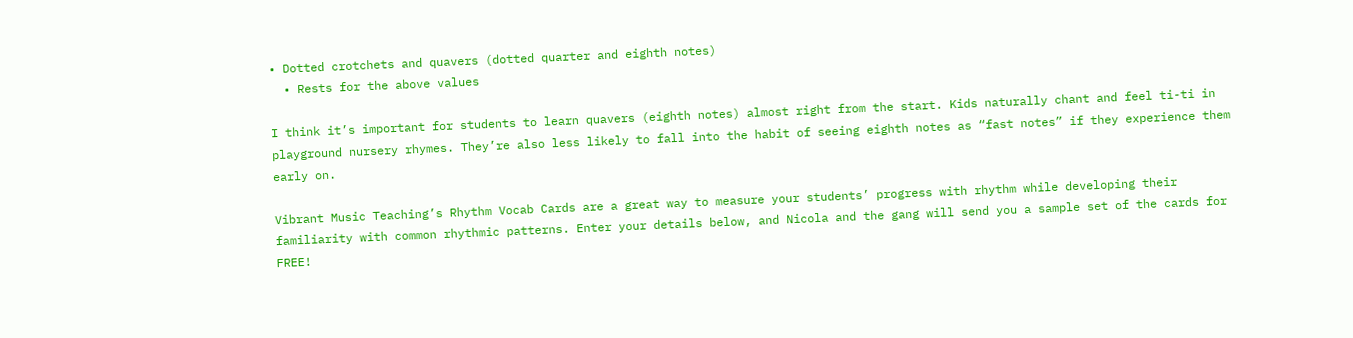• Dotted crotchets and quavers (dotted quarter and eighth notes)
  • Rests for the above values

I think it’s important for students to learn quavers (eighth notes) almost right from the start. Kids naturally chant and feel ti-ti in playground nursery rhymes. They’re also less likely to fall into the habit of seeing eighth notes as “fast notes” if they experience them early on.

Vibrant Music Teaching’s Rhythm Vocab Cards are a great way to measure your students’ progress with rhythm while developing their familiarity with common rhythmic patterns. Enter your details below, and Nicola and the gang will send you a sample set of the cards for FREE!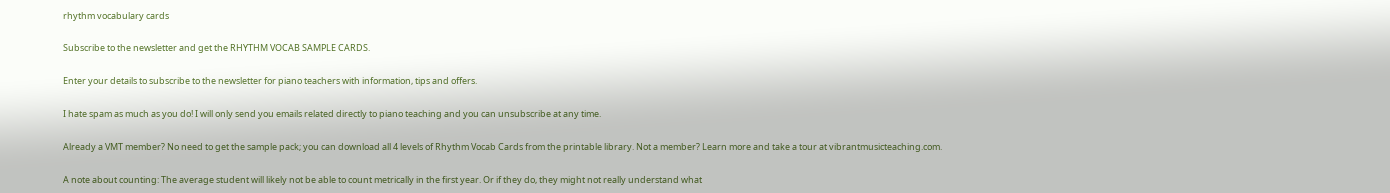rhythm vocabulary cards

Subscribe to the newsletter and get the RHYTHM VOCAB SAMPLE CARDS.

Enter your details to subscribe to the newsletter for piano teachers with information, tips and offers.

I hate spam as much as you do! I will only send you emails related directly to piano teaching and you can unsubscribe at any time.

Already a VMT member? No need to get the sample pack; you can download all 4 levels of Rhythm Vocab Cards from the printable library. Not a member? Learn more and take a tour at vibrantmusicteaching.com.

A note about counting: The average student will likely not be able to count metrically in the first year. Or if they do, they might not really understand what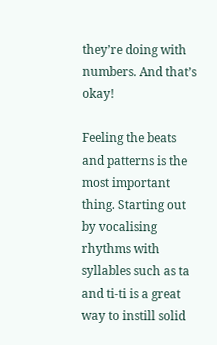they’re doing with numbers. And that’s okay!

Feeling the beats and patterns is the most important thing. Starting out by vocalising rhythms with syllables such as ta and ti-ti is a great way to instill solid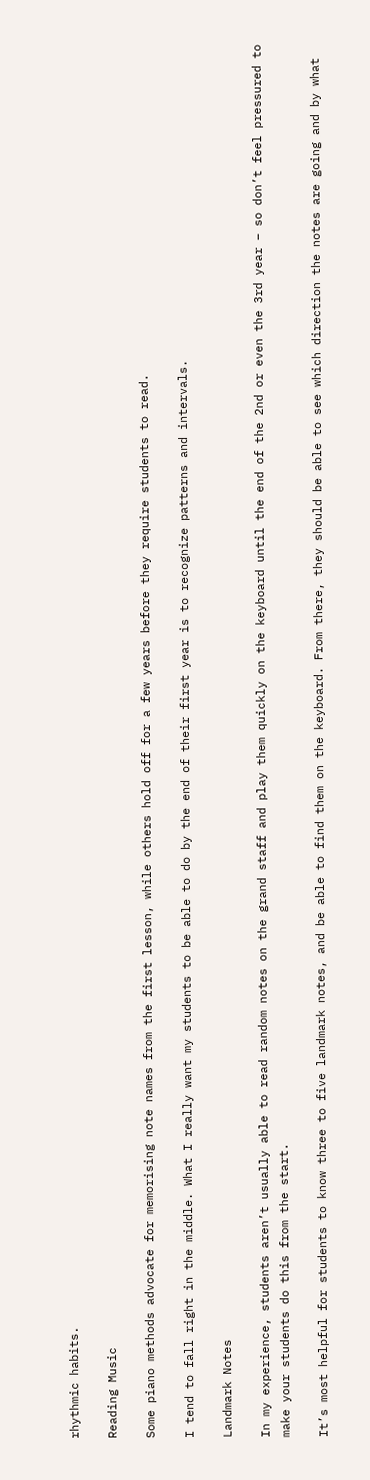rhythmic habits.

Reading Music

Some piano methods advocate for memorising note names from the first lesson, while others hold off for a few years before they require students to read.

I tend to fall right in the middle. What I really want my students to be able to do by the end of their first year is to recognize patterns and intervals.

Landmark Notes

In my experience, students aren’t usually able to read random notes on the grand staff and play them quickly on the keyboard until the end of the 2nd or even the 3rd year – so don’t feel pressured to make your students do this from the start.

It’s most helpful for students to know three to five landmark notes, and be able to find them on the keyboard. From there, they should be able to see which direction the notes are going and by what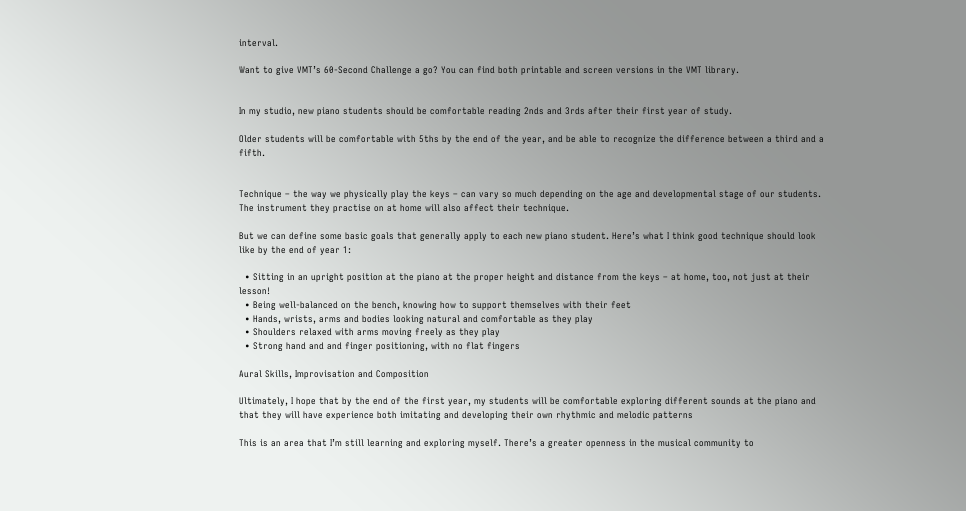interval.

Want to give VMT’s 60-Second Challenge a go? You can find both printable and screen versions in the VMT library.


In my studio, new piano students should be comfortable reading 2nds and 3rds after their first year of study.

Older students will be comfortable with 5ths by the end of the year, and be able to recognize the difference between a third and a fifth.


Technique – the way we physically play the keys – can vary so much depending on the age and developmental stage of our students. The instrument they practise on at home will also affect their technique.

But we can define some basic goals that generally apply to each new piano student. Here’s what I think good technique should look like by the end of year 1:

  • Sitting in an upright position at the piano at the proper height and distance from the keys – at home, too, not just at their lesson!
  • Being well-balanced on the bench, knowing how to support themselves with their feet
  • Hands, wrists, arms and bodies looking natural and comfortable as they play
  • Shoulders relaxed with arms moving freely as they play
  • Strong hand and and finger positioning, with no flat fingers

Aural Skills, Improvisation and Composition

Ultimately, I hope that by the end of the first year, my students will be comfortable exploring different sounds at the piano and that they will have experience both imitating and developing their own rhythmic and melodic patterns

This is an area that I’m still learning and exploring myself. There’s a greater openness in the musical community to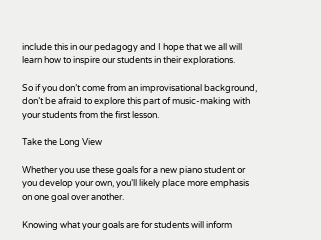include this in our pedagogy and I hope that we all will learn how to inspire our students in their explorations.

So if you don’t come from an improvisational background, don’t be afraid to explore this part of music-making with your students from the first lesson.

Take the Long View

Whether you use these goals for a new piano student or you develop your own, you’ll likely place more emphasis on one goal over another.

Knowing what your goals are for students will inform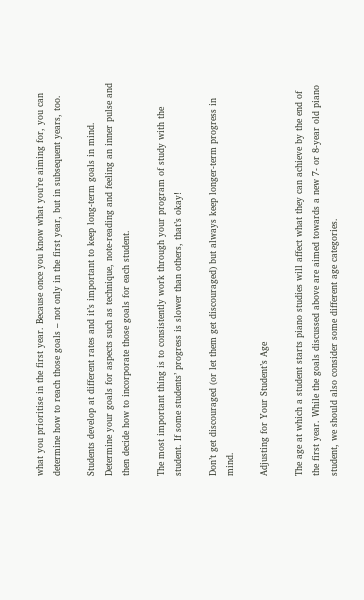what you prioritise in the first year. Because once you know what you’re aiming for, you can determine how to reach those goals – not only in the first year, but in subsequent years, too.

Students develop at different rates and it’s important to keep long-term goals in mind. Determine your goals for aspects such as technique, note-reading and feeling an inner pulse and then decide how to incorporate those goals for each student.

The most important thing is to consistently work through your program of study with the student. If some students’ progress is slower than others, that’s okay!

Don’t get discouraged (or let them get discouraged) but always keep longer-term progress in mind.

Adjusting for Your Student’s Age

The age at which a student starts piano studies will affect what they can achieve by the end of the first year. While the goals discussed above are aimed towards a new 7- or 8-year old piano student, we should also consider some different age categories.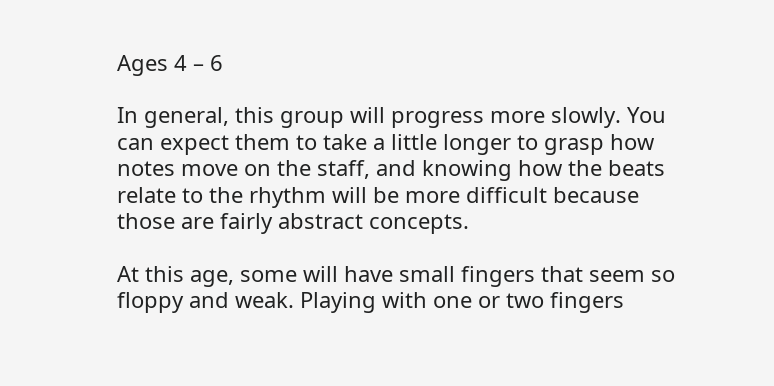Ages 4 – 6

In general, this group will progress more slowly. You can expect them to take a little longer to grasp how notes move on the staff, and knowing how the beats relate to the rhythm will be more difficult because those are fairly abstract concepts.

At this age, some will have small fingers that seem so floppy and weak. Playing with one or two fingers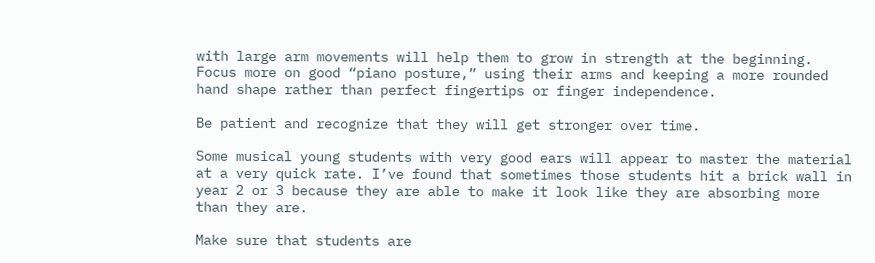with large arm movements will help them to grow in strength at the beginning. Focus more on good “piano posture,” using their arms and keeping a more rounded hand shape rather than perfect fingertips or finger independence.

Be patient and recognize that they will get stronger over time.

Some musical young students with very good ears will appear to master the material at a very quick rate. I’ve found that sometimes those students hit a brick wall in year 2 or 3 because they are able to make it look like they are absorbing more than they are.

Make sure that students are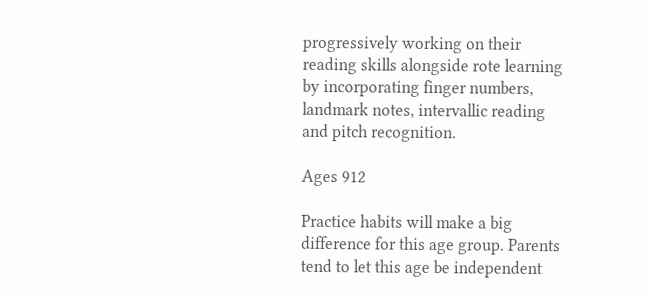progressively working on their reading skills alongside rote learning by incorporating finger numbers, landmark notes, intervallic reading and pitch recognition.

Ages 912

Practice habits will make a big difference for this age group. Parents tend to let this age be independent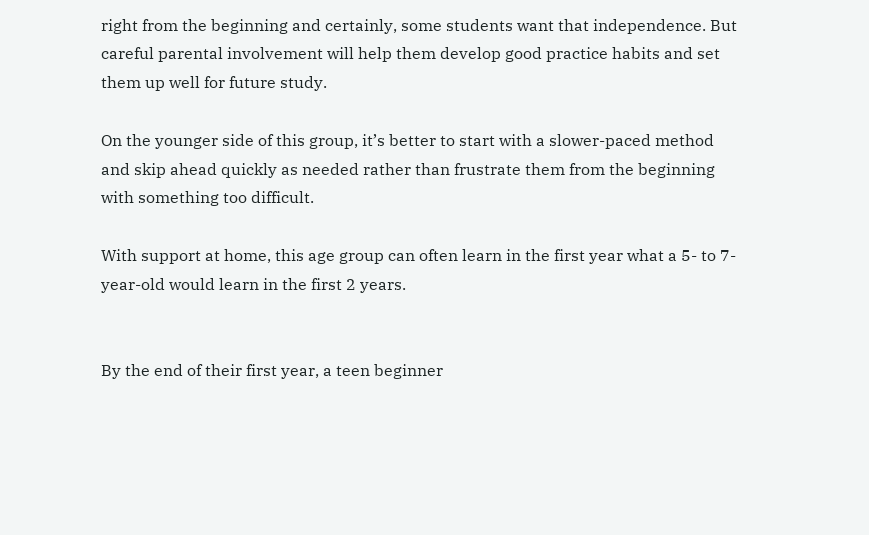right from the beginning and certainly, some students want that independence. But careful parental involvement will help them develop good practice habits and set them up well for future study.

On the younger side of this group, it’s better to start with a slower-paced method and skip ahead quickly as needed rather than frustrate them from the beginning with something too difficult.

With support at home, this age group can often learn in the first year what a 5- to 7-year-old would learn in the first 2 years.


By the end of their first year, a teen beginner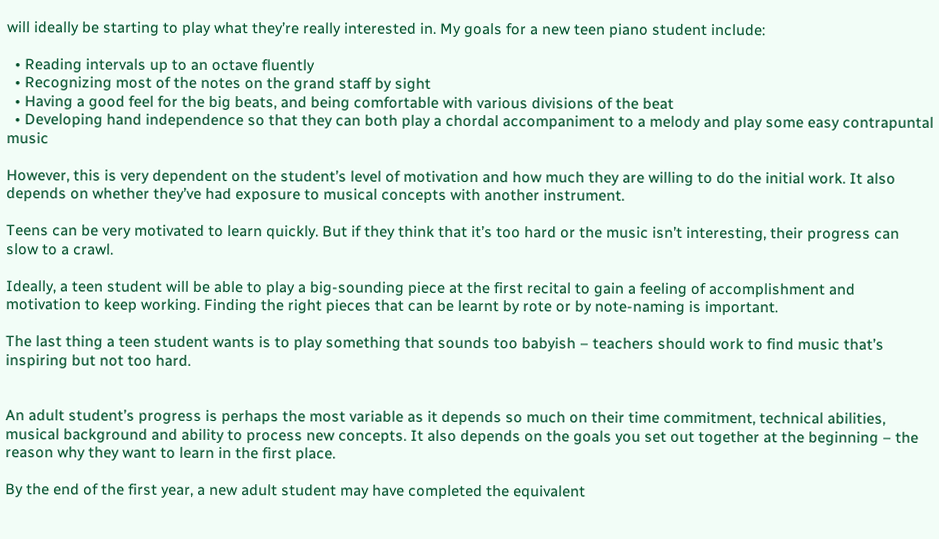will ideally be starting to play what they’re really interested in. My goals for a new teen piano student include:

  • Reading intervals up to an octave fluently
  • Recognizing most of the notes on the grand staff by sight
  • Having a good feel for the big beats, and being comfortable with various divisions of the beat
  • Developing hand independence so that they can both play a chordal accompaniment to a melody and play some easy contrapuntal music

However, this is very dependent on the student’s level of motivation and how much they are willing to do the initial work. It also depends on whether they’ve had exposure to musical concepts with another instrument.

Teens can be very motivated to learn quickly. But if they think that it’s too hard or the music isn’t interesting, their progress can slow to a crawl.

Ideally, a teen student will be able to play a big-sounding piece at the first recital to gain a feeling of accomplishment and motivation to keep working. Finding the right pieces that can be learnt by rote or by note-naming is important.

The last thing a teen student wants is to play something that sounds too babyish – teachers should work to find music that’s inspiring but not too hard.


An adult student’s progress is perhaps the most variable as it depends so much on their time commitment, technical abilities, musical background and ability to process new concepts. It also depends on the goals you set out together at the beginning – the reason why they want to learn in the first place.

By the end of the first year, a new adult student may have completed the equivalent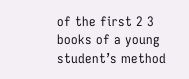of the first 2 3 books of a young student’s method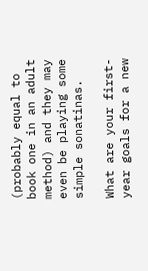(probably equal to book one in an adult method) and they may even be playing some simple sonatinas.

What are your first-year goals for a new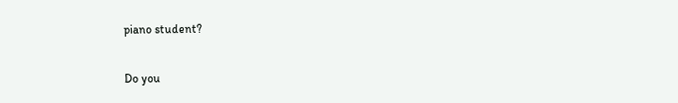piano student?

Do you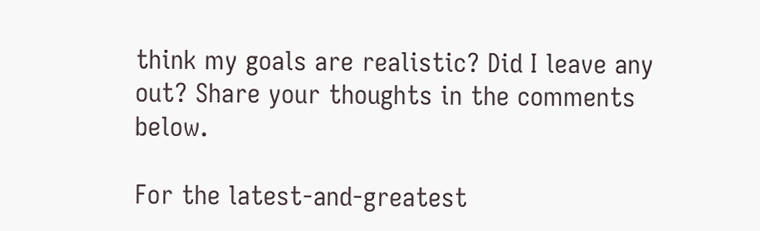think my goals are realistic? Did I leave any out? Share your thoughts in the comments below.

For the latest-and-greatest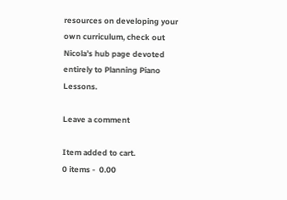resources on developing your own curriculum, check out Nicola’s hub page devoted entirely to Planning Piano Lessons.

Leave a comment

Item added to cart.
0 items -  0.00